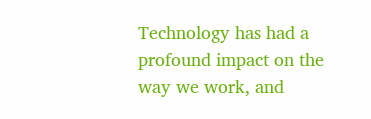Technology has had a profound impact on the way we work, and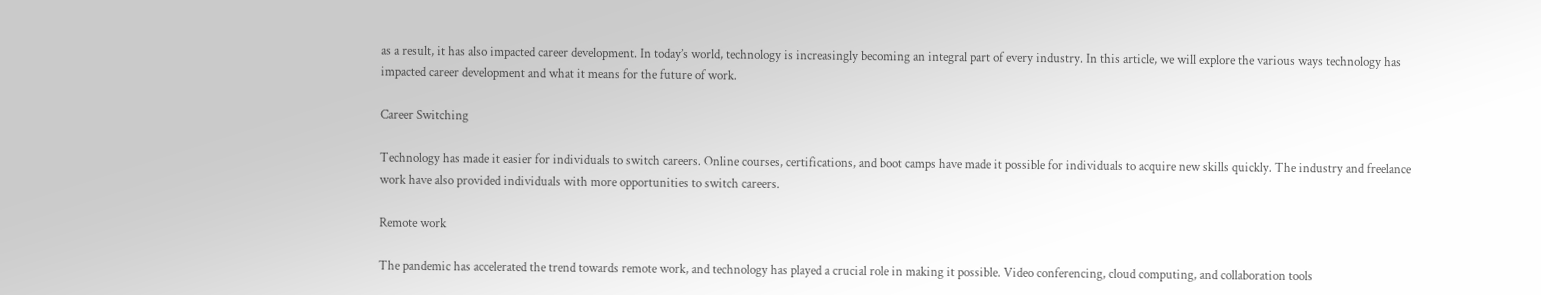as a result, it has also impacted career development. In today’s world, technology is increasingly becoming an integral part of every industry. In this article, we will explore the various ways technology has impacted career development and what it means for the future of work.

Career Switching

Technology has made it easier for individuals to switch careers. Online courses, certifications, and boot camps have made it possible for individuals to acquire new skills quickly. The industry and freelance work have also provided individuals with more opportunities to switch careers.

Remote work

The pandemic has accelerated the trend towards remote work, and technology has played a crucial role in making it possible. Video conferencing, cloud computing, and collaboration tools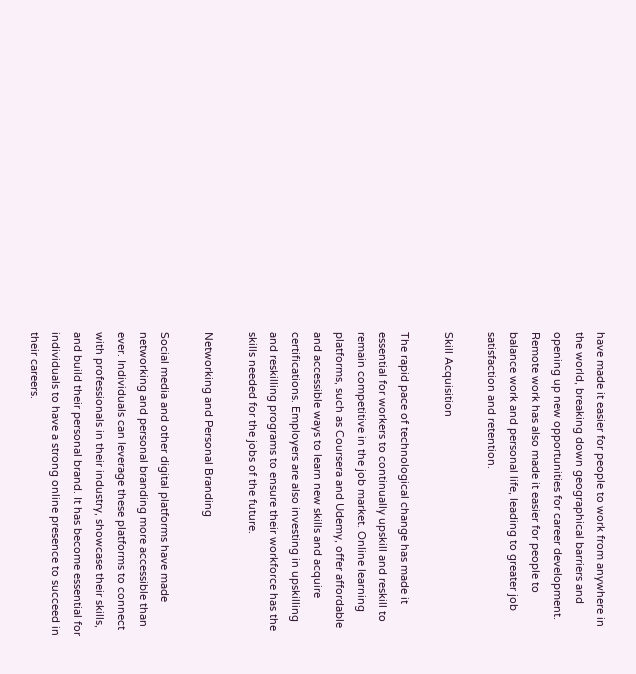have made it easier for people to work from anywhere in the world, breaking down geographical barriers and opening up new opportunities for career development. Remote work has also made it easier for people to balance work and personal life, leading to greater job satisfaction and retention.

Skill Acquisition

The rapid pace of technological change has made it essential for workers to continually upskill and reskill to remain competitive in the job market. Online learning platforms, such as Coursera and Udemy, offer affordable and accessible ways to learn new skills and acquire certifications. Employers are also investing in upskilling and reskilling programs to ensure their workforce has the skills needed for the jobs of the future.

Networking and Personal Branding

Social media and other digital platforms have made networking and personal branding more accessible than ever. Individuals can leverage these platforms to connect with professionals in their industry, showcase their skills, and build their personal brand. It has become essential for individuals to have a strong online presence to succeed in their careers.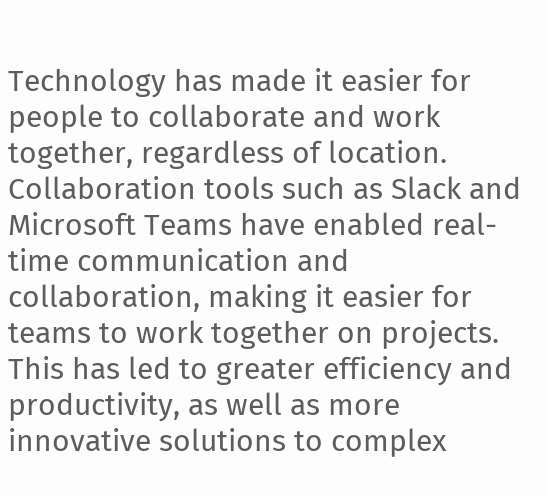Technology has made it easier for people to collaborate and work together, regardless of location. Collaboration tools such as Slack and Microsoft Teams have enabled real-time communication and collaboration, making it easier for teams to work together on projects. This has led to greater efficiency and productivity, as well as more innovative solutions to complex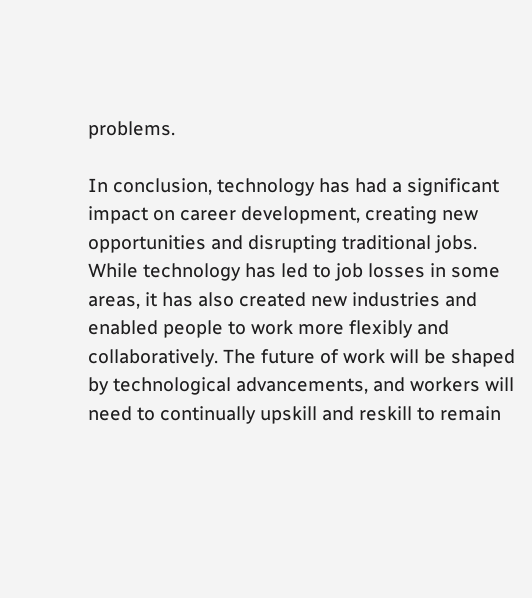problems.

In conclusion, technology has had a significant impact on career development, creating new opportunities and disrupting traditional jobs. While technology has led to job losses in some areas, it has also created new industries and enabled people to work more flexibly and collaboratively. The future of work will be shaped by technological advancements, and workers will need to continually upskill and reskill to remain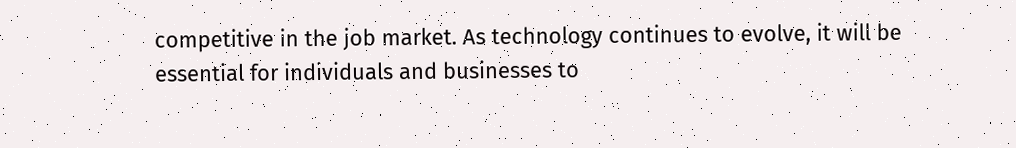competitive in the job market. As technology continues to evolve, it will be essential for individuals and businesses to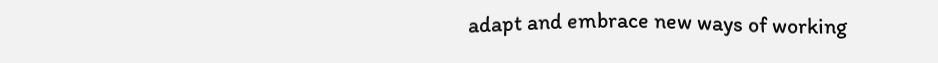adapt and embrace new ways of working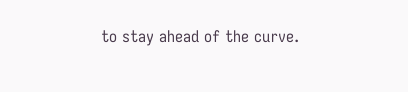to stay ahead of the curve.